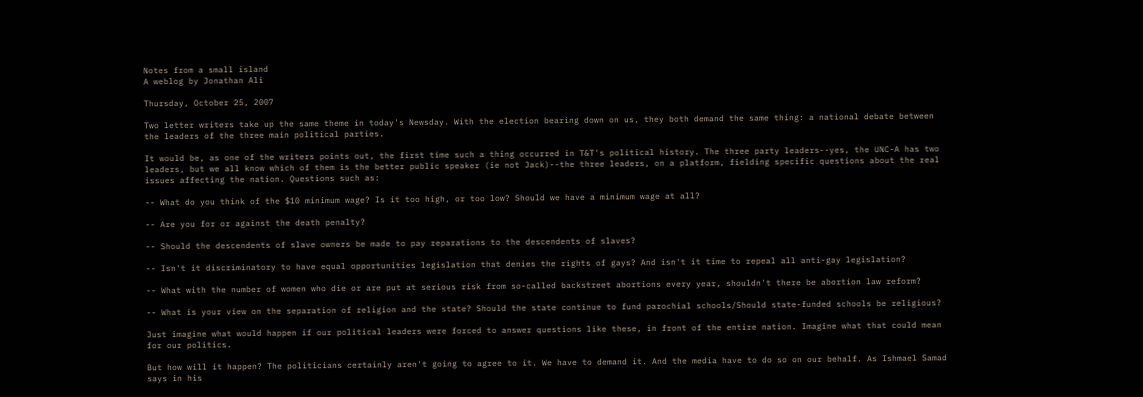Notes from a small island
A weblog by Jonathan Ali

Thursday, October 25, 2007

Two letter writers take up the same theme in today's Newsday. With the election bearing down on us, they both demand the same thing: a national debate between the leaders of the three main political parties.

It would be, as one of the writers points out, the first time such a thing occurred in T&T's political history. The three party leaders--yes, the UNC-A has two leaders, but we all know which of them is the better public speaker (ie not Jack)--the three leaders, on a platform, fielding specific questions about the real issues affecting the nation. Questions such as:

-- What do you think of the $10 minimum wage? Is it too high, or too low? Should we have a minimum wage at all?

-- Are you for or against the death penalty?

-- Should the descendents of slave owners be made to pay reparations to the descendents of slaves?

-- Isn't it discriminatory to have equal opportunities legislation that denies the rights of gays? And isn't it time to repeal all anti-gay legislation?

-- What with the number of women who die or are put at serious risk from so-called backstreet abortions every year, shouldn't there be abortion law reform?

-- What is your view on the separation of religion and the state? Should the state continue to fund parochial schools/Should state-funded schools be religious?

Just imagine what would happen if our political leaders were forced to answer questions like these, in front of the entire nation. Imagine what that could mean for our politics.

But how will it happen? The politicians certainly aren't going to agree to it. We have to demand it. And the media have to do so on our behalf. As Ishmael Samad says in his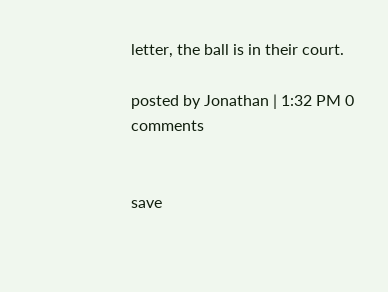letter, the ball is in their court.

posted by Jonathan | 1:32 PM 0 comments


save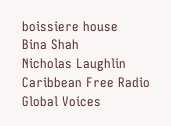boissiere house
Bina Shah
Nicholas Laughlin
Caribbean Free Radio
Global Voices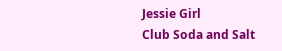Jessie Girl
Club Soda and Salt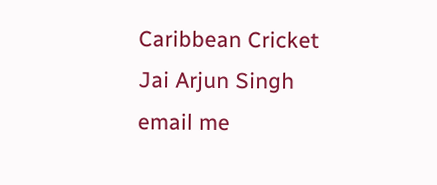Caribbean Cricket
Jai Arjun Singh
email me